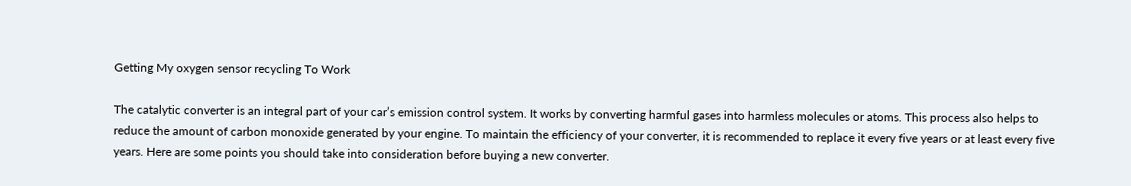Getting My oxygen sensor recycling To Work

The catalytic converter is an integral part of your car’s emission control system. It works by converting harmful gases into harmless molecules or atoms. This process also helps to reduce the amount of carbon monoxide generated by your engine. To maintain the efficiency of your converter, it is recommended to replace it every five years or at least every five years. Here are some points you should take into consideration before buying a new converter.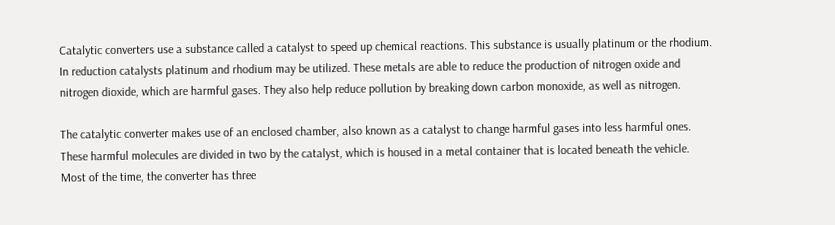Catalytic converters use a substance called a catalyst to speed up chemical reactions. This substance is usually platinum or the rhodium. In reduction catalysts platinum and rhodium may be utilized. These metals are able to reduce the production of nitrogen oxide and nitrogen dioxide, which are harmful gases. They also help reduce pollution by breaking down carbon monoxide, as well as nitrogen.

The catalytic converter makes use of an enclosed chamber, also known as a catalyst to change harmful gases into less harmful ones. These harmful molecules are divided in two by the catalyst, which is housed in a metal container that is located beneath the vehicle. Most of the time, the converter has three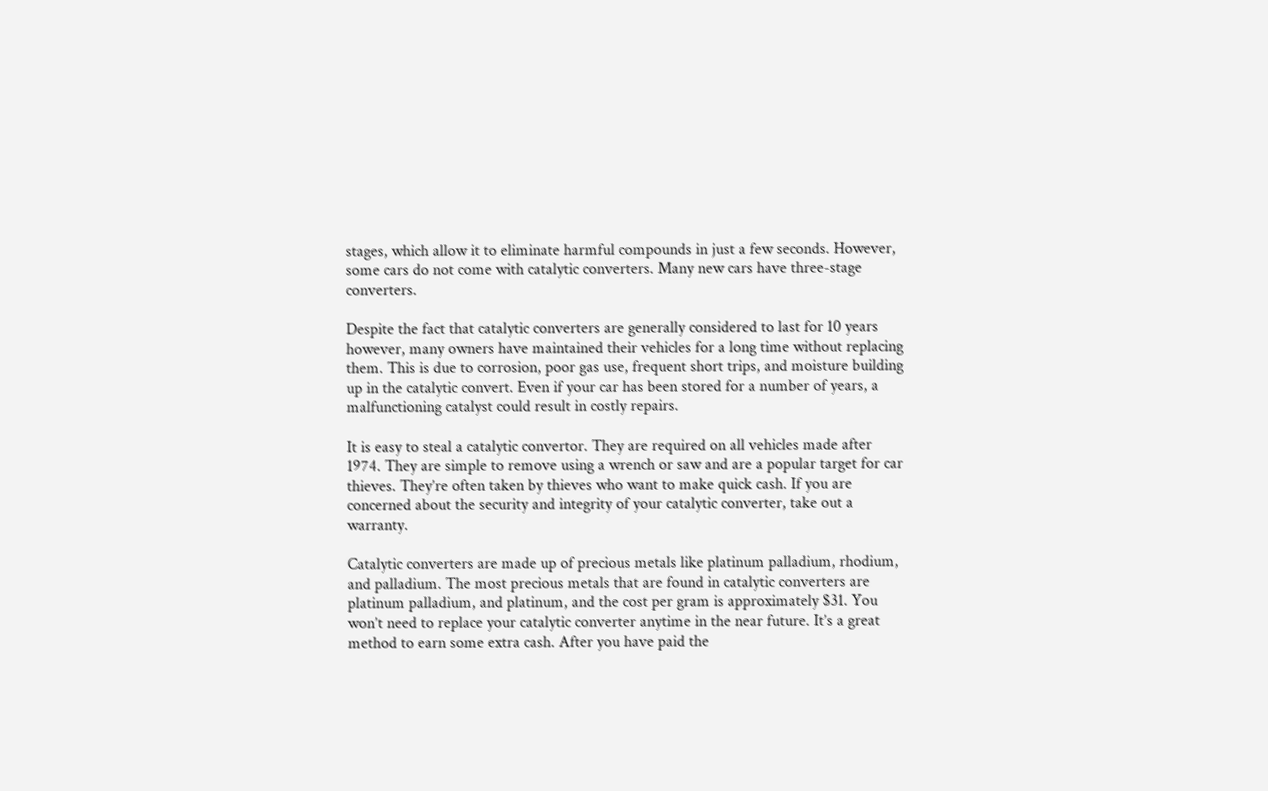stages, which allow it to eliminate harmful compounds in just a few seconds. However, some cars do not come with catalytic converters. Many new cars have three-stage converters.

Despite the fact that catalytic converters are generally considered to last for 10 years however, many owners have maintained their vehicles for a long time without replacing them. This is due to corrosion, poor gas use, frequent short trips, and moisture building up in the catalytic convert. Even if your car has been stored for a number of years, a malfunctioning catalyst could result in costly repairs.

It is easy to steal a catalytic convertor. They are required on all vehicles made after 1974. They are simple to remove using a wrench or saw and are a popular target for car thieves. They’re often taken by thieves who want to make quick cash. If you are concerned about the security and integrity of your catalytic converter, take out a warranty.

Catalytic converters are made up of precious metals like platinum palladium, rhodium, and palladium. The most precious metals that are found in catalytic converters are platinum palladium, and platinum, and the cost per gram is approximately $31. You won’t need to replace your catalytic converter anytime in the near future. It’s a great method to earn some extra cash. After you have paid the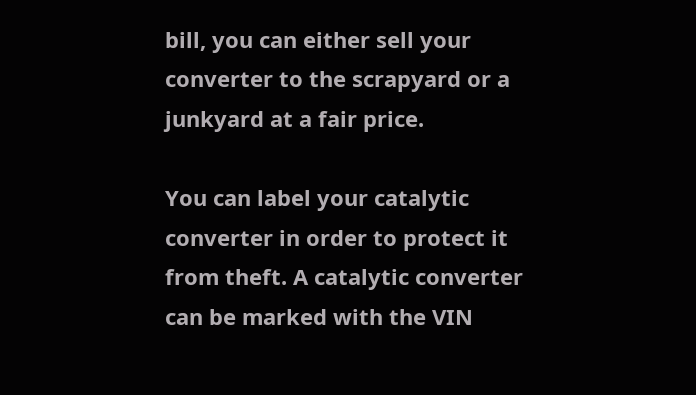bill, you can either sell your converter to the scrapyard or a junkyard at a fair price.

You can label your catalytic converter in order to protect it from theft. A catalytic converter can be marked with the VIN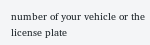number of your vehicle or the license plate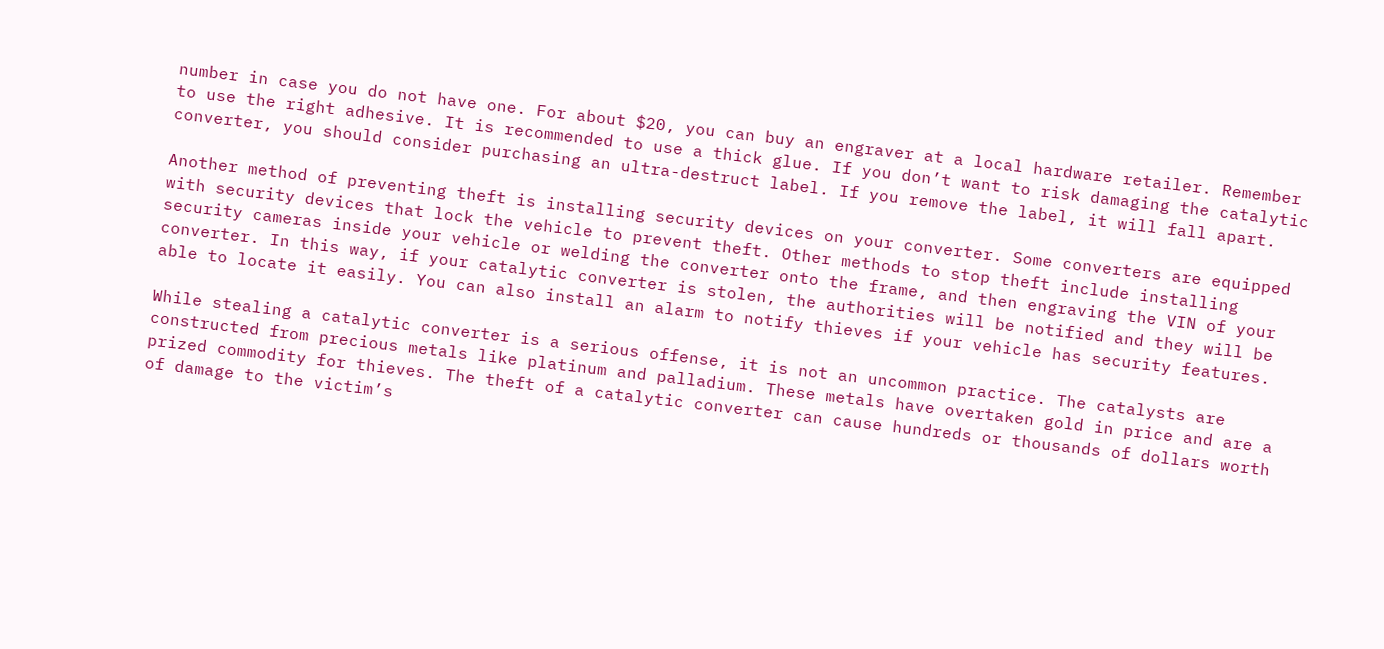number in case you do not have one. For about $20, you can buy an engraver at a local hardware retailer. Remember to use the right adhesive. It is recommended to use a thick glue. If you don’t want to risk damaging the catalytic converter, you should consider purchasing an ultra-destruct label. If you remove the label, it will fall apart.

Another method of preventing theft is installing security devices on your converter. Some converters are equipped with security devices that lock the vehicle to prevent theft. Other methods to stop theft include installing security cameras inside your vehicle or welding the converter onto the frame, and then engraving the VIN of your converter. In this way, if your catalytic converter is stolen, the authorities will be notified and they will be able to locate it easily. You can also install an alarm to notify thieves if your vehicle has security features.

While stealing a catalytic converter is a serious offense, it is not an uncommon practice. The catalysts are constructed from precious metals like platinum and palladium. These metals have overtaken gold in price and are a prized commodity for thieves. The theft of a catalytic converter can cause hundreds or thousands of dollars worth of damage to the victim’s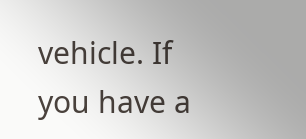vehicle. If you have a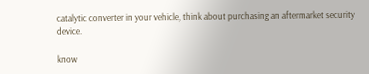catalytic converter in your vehicle, think about purchasing an aftermarket security device.

know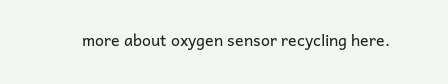more about oxygen sensor recycling here.